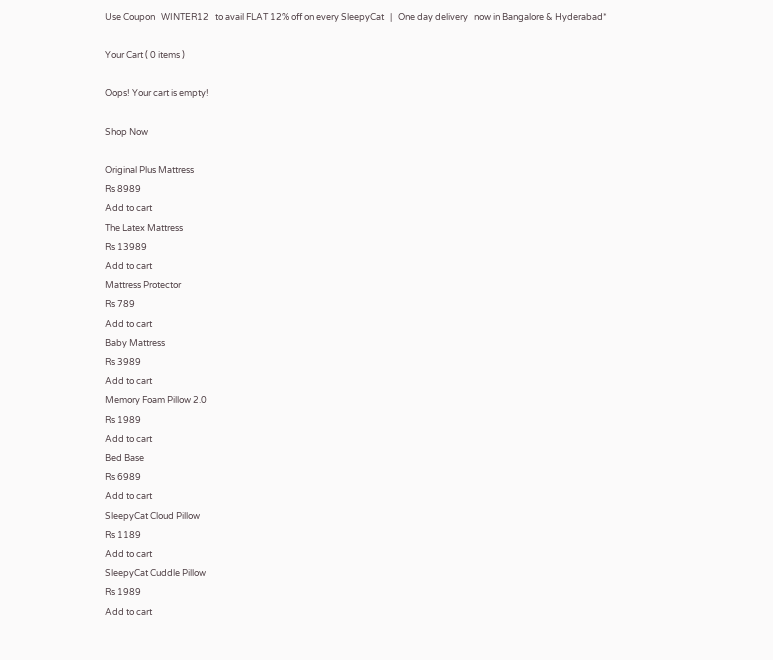Use Coupon   WINTER12   to avail FLAT 12% off on every SleepyCat   |   One day delivery   now in Bangalore & Hyderabad*

Your Cart ( 0 items )

Oops! Your cart is empty!

Shop Now

Original Plus Mattress
Rs 8989
Add to cart
The Latex Mattress
Rs 13989
Add to cart
Mattress Protector
Rs 789
Add to cart
Baby Mattress
Rs 3989
Add to cart
Memory Foam Pillow 2.0
Rs 1989
Add to cart
Bed Base
Rs 6989
Add to cart
SleepyCat Cloud Pillow
Rs 1189
Add to cart
SleepyCat Cuddle Pillow
Rs 1989
Add to cart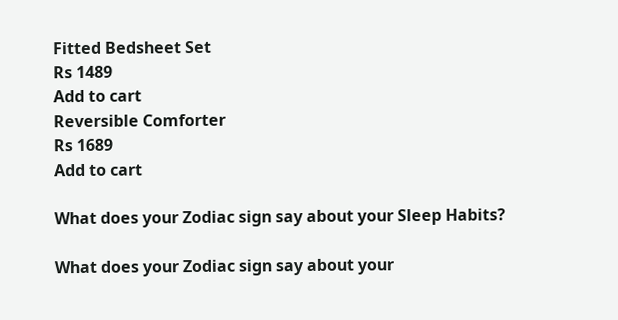Fitted Bedsheet Set
Rs 1489
Add to cart
Reversible Comforter
Rs 1689
Add to cart

What does your Zodiac sign say about your Sleep Habits?

What does your Zodiac sign say about your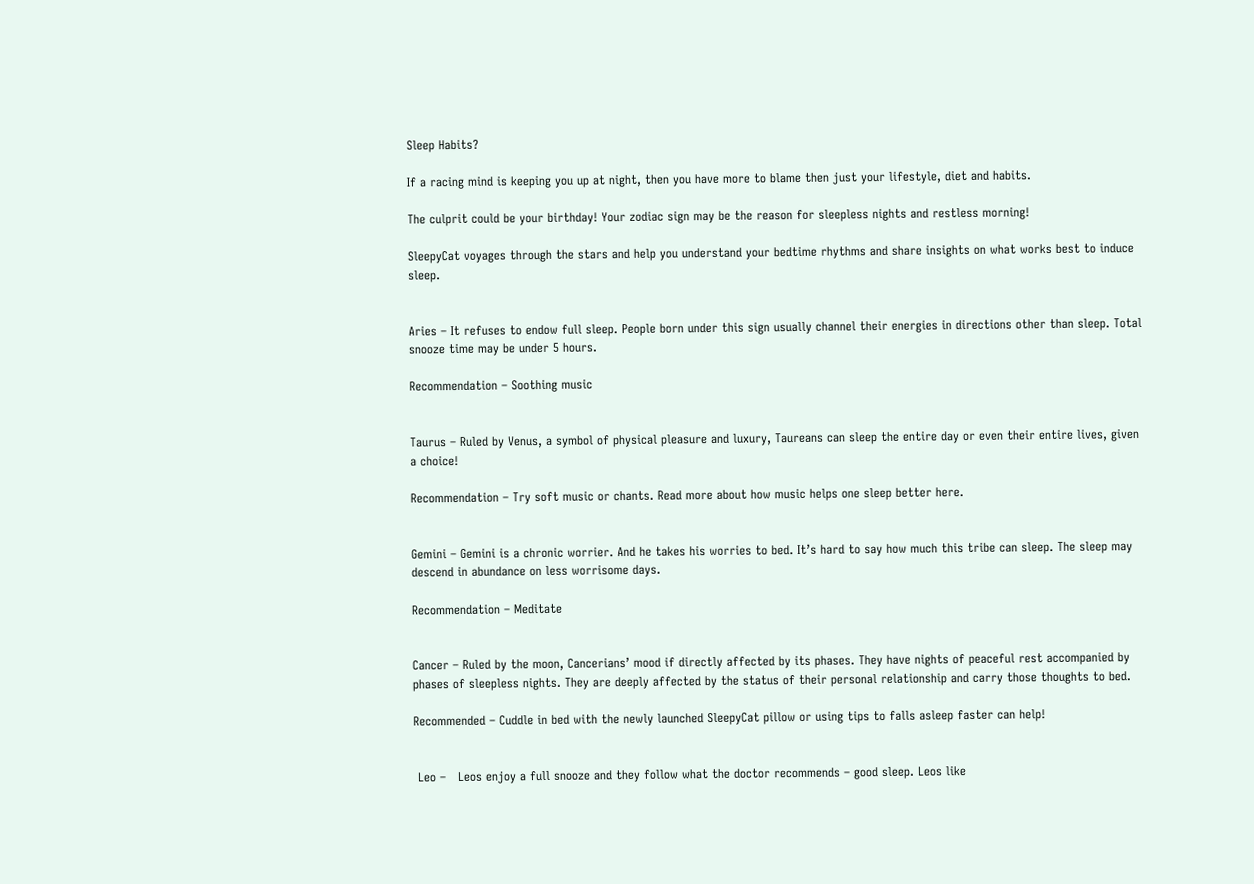Sleep Habits?

If a racing mind is keeping you up at night, then you have more to blame then just your lifestyle, diet and habits.

The culprit could be your birthday! Your zodiac sign may be the reason for sleepless nights and restless morning!

SleepyCat voyages through the stars and help you understand your bedtime rhythms and share insights on what works best to induce sleep.


Aries – It refuses to endow full sleep. People born under this sign usually channel their energies in directions other than sleep. Total snooze time may be under 5 hours.

Recommendation – Soothing music


Taurus – Ruled by Venus, a symbol of physical pleasure and luxury, Taureans can sleep the entire day or even their entire lives, given a choice!

Recommendation – Try soft music or chants. Read more about how music helps one sleep better here.


Gemini – Gemini is a chronic worrier. And he takes his worries to bed. It’s hard to say how much this tribe can sleep. The sleep may descend in abundance on less worrisome days.

Recommendation – Meditate


Cancer – Ruled by the moon, Cancerians’ mood if directly affected by its phases. They have nights of peaceful rest accompanied by phases of sleepless nights. They are deeply affected by the status of their personal relationship and carry those thoughts to bed.

Recommended – Cuddle in bed with the newly launched SleepyCat pillow or using tips to falls asleep faster can help!


 Leo –   Leos enjoy a full snooze and they follow what the doctor recommends – good sleep. Leos like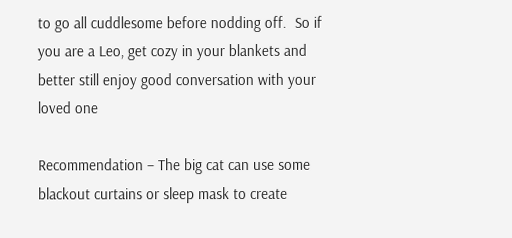to go all cuddlesome before nodding off.  So if you are a Leo, get cozy in your blankets and better still enjoy good conversation with your loved one

Recommendation – The big cat can use some blackout curtains or sleep mask to create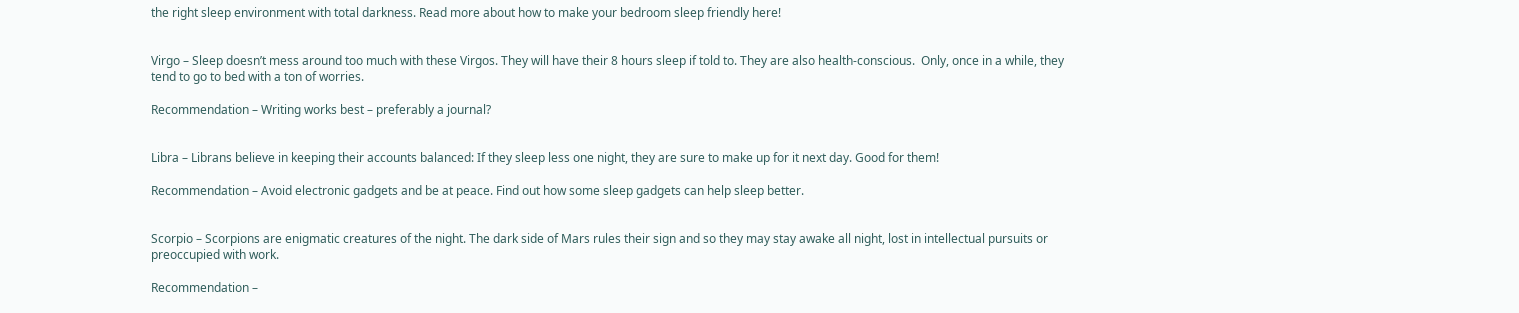the right sleep environment with total darkness. Read more about how to make your bedroom sleep friendly here!


Virgo – Sleep doesn’t mess around too much with these Virgos. They will have their 8 hours sleep if told to. They are also health-conscious.  Only, once in a while, they tend to go to bed with a ton of worries.

Recommendation – Writing works best – preferably a journal?


Libra – Librans believe in keeping their accounts balanced: If they sleep less one night, they are sure to make up for it next day. Good for them!

Recommendation – Avoid electronic gadgets and be at peace. Find out how some sleep gadgets can help sleep better.


Scorpio – Scorpions are enigmatic creatures of the night. The dark side of Mars rules their sign and so they may stay awake all night, lost in intellectual pursuits or preoccupied with work.

Recommendation –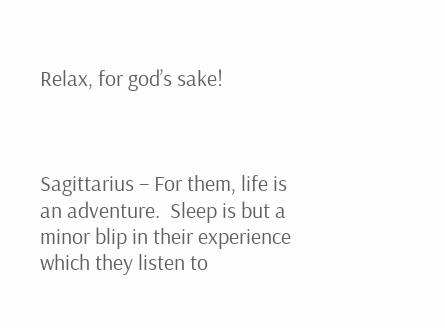Relax, for god’s sake!



Sagittarius – For them, life is an adventure.  Sleep is but a minor blip in their experience which they listen to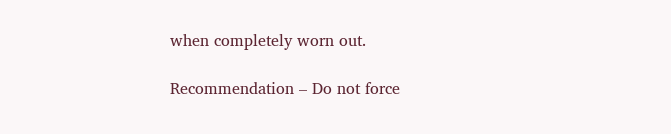when completely worn out.

Recommendation – Do not force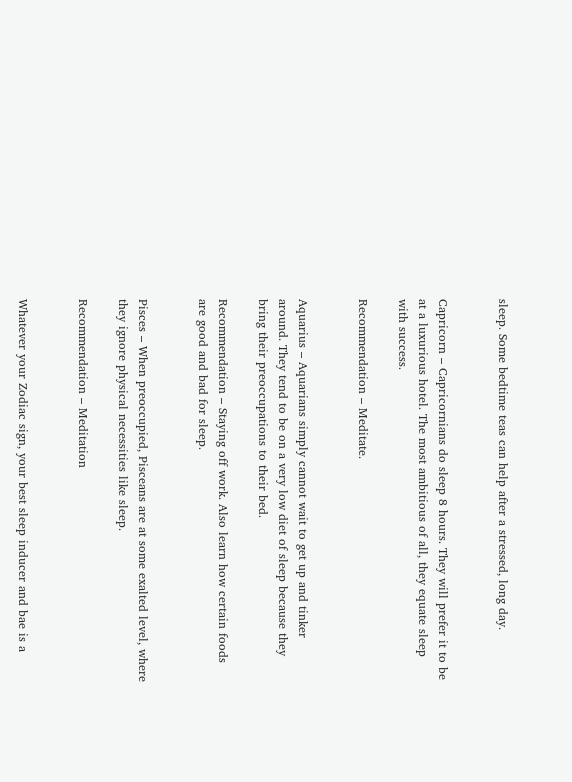sleep. Some bedtime teas can help after a stressed, long day.


Capricorn – Capricornians do sleep 8 hours. They will prefer it to be at a luxurious hotel. The most ambitious of all, they equate sleep with success.

Recommendation – Meditate.


Aquarius – Aquarians simply cannot wait to get up and tinker around. They tend to be on a very low diet of sleep because they bring their preoccupations to their bed.

Recommendation – Staying off work. Also learn how certain foods are good and bad for sleep.


Pisces – When preoccupied, Pisceans are at some exalted level, where they ignore physical necessities like sleep.

Recommendation – Meditation


Whatever your Zodiac sign, your best sleep inducer and bae is a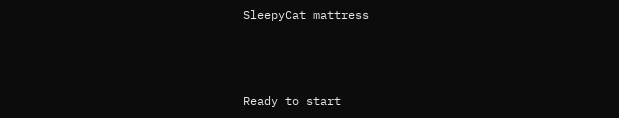SleepyCat mattress



Ready to start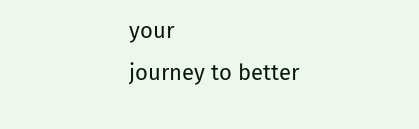your
journey to better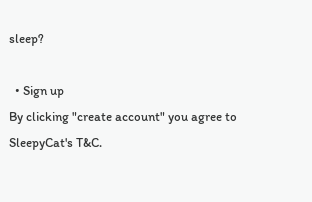sleep?

  • Sign up
By clicking "create account" you agree to SleepyCat's T&C.